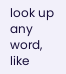look up any word, like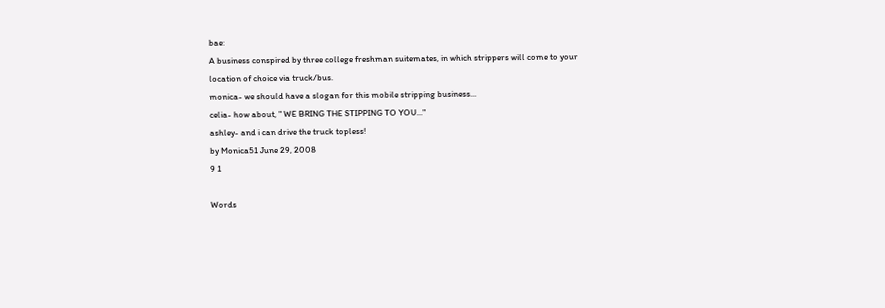bae:
A business conspired by three college freshman suitemates, in which strippers will come to your location of choice via truck/bus.
monica- we should have a slogan for this mobile stripping business...
celia- how about, " WE BRING THE STIPPING TO YOU..."
ashley- and i can drive the truck topless!
by Monica51 June 29, 2008
9 1

Words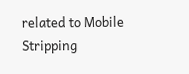related to Mobile Stripping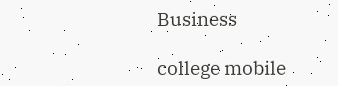Business

college mobile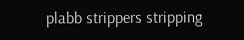plabb strippers stripping